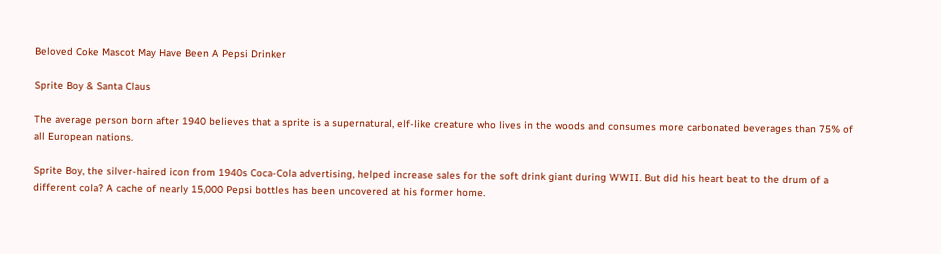Beloved Coke Mascot May Have Been A Pepsi Drinker

Sprite Boy & Santa Claus

The average person born after 1940 believes that a sprite is a supernatural, elf-like creature who lives in the woods and consumes more carbonated beverages than 75% of all European nations.

Sprite Boy, the silver-haired icon from 1940s Coca-Cola advertising, helped increase sales for the soft drink giant during WWII. But did his heart beat to the drum of a different cola? A cache of nearly 15,000 Pepsi bottles has been uncovered at his former home.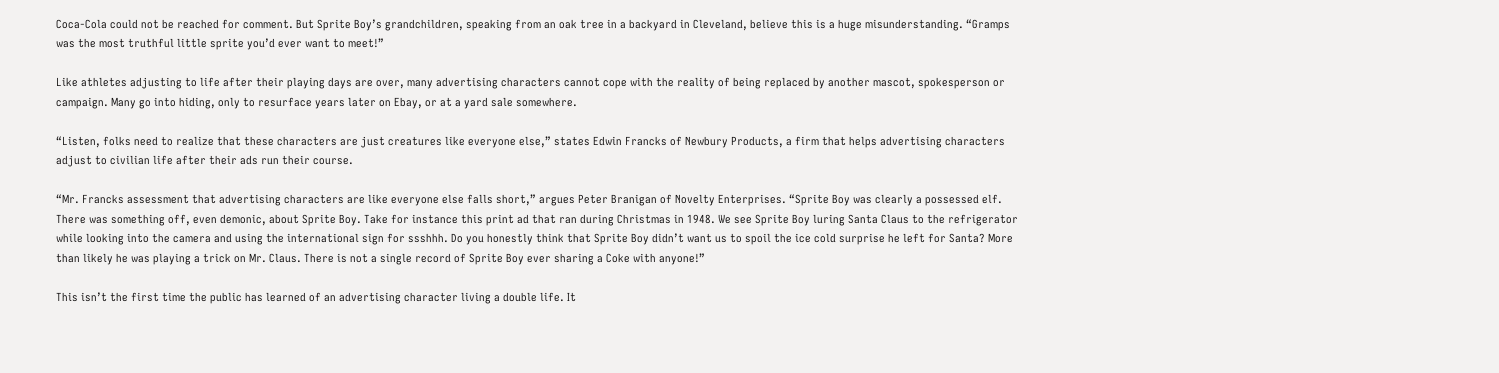Coca-Cola could not be reached for comment. But Sprite Boy’s grandchildren, speaking from an oak tree in a backyard in Cleveland, believe this is a huge misunderstanding. “Gramps was the most truthful little sprite you’d ever want to meet!”

Like athletes adjusting to life after their playing days are over, many advertising characters cannot cope with the reality of being replaced by another mascot, spokesperson or campaign. Many go into hiding, only to resurface years later on Ebay, or at a yard sale somewhere.

“Listen, folks need to realize that these characters are just creatures like everyone else,” states Edwin Francks of Newbury Products, a firm that helps advertising characters adjust to civilian life after their ads run their course.

“Mr. Francks assessment that advertising characters are like everyone else falls short,” argues Peter Branigan of Novelty Enterprises. “Sprite Boy was clearly a possessed elf. There was something off, even demonic, about Sprite Boy. Take for instance this print ad that ran during Christmas in 1948. We see Sprite Boy luring Santa Claus to the refrigerator while looking into the camera and using the international sign for ssshhh. Do you honestly think that Sprite Boy didn’t want us to spoil the ice cold surprise he left for Santa? More than likely he was playing a trick on Mr. Claus. There is not a single record of Sprite Boy ever sharing a Coke with anyone!”

This isn’t the first time the public has learned of an advertising character living a double life. It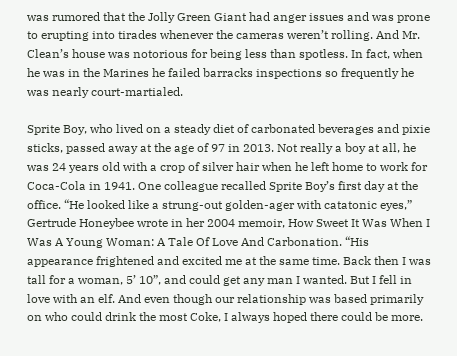was rumored that the Jolly Green Giant had anger issues and was prone to erupting into tirades whenever the cameras weren’t rolling. And Mr. Clean’s house was notorious for being less than spotless. In fact, when he was in the Marines he failed barracks inspections so frequently he was nearly court-martialed.

Sprite Boy, who lived on a steady diet of carbonated beverages and pixie sticks, passed away at the age of 97 in 2013. Not really a boy at all, he was 24 years old with a crop of silver hair when he left home to work for Coca-Cola in 1941. One colleague recalled Sprite Boy’s first day at the office. “He looked like a strung-out golden-ager with catatonic eyes,” Gertrude Honeybee wrote in her 2004 memoir, How Sweet It Was When I Was A Young Woman: A Tale Of Love And Carbonation. “His appearance frightened and excited me at the same time. Back then I was tall for a woman, 5’ 10”, and could get any man I wanted. But I fell in love with an elf. And even though our relationship was based primarily on who could drink the most Coke, I always hoped there could be more.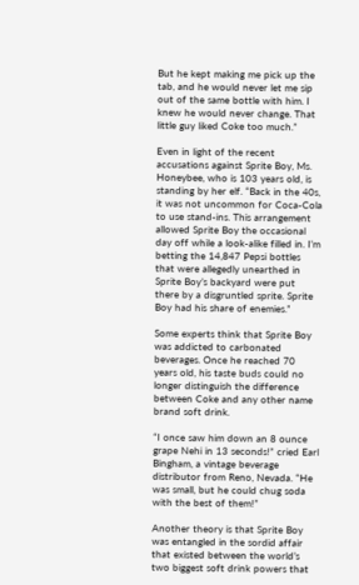But he kept making me pick up the tab, and he would never let me sip out of the same bottle with him. I knew he would never change. That little guy liked Coke too much.”

Even in light of the recent accusations against Sprite Boy, Ms. Honeybee, who is 103 years old, is standing by her elf. “Back in the 40s, it was not uncommon for Coca-Cola to use stand-ins. This arrangement allowed Sprite Boy the occasional day off while a look-alike filled in. I’m betting the 14,847 Pepsi bottles that were allegedly unearthed in Sprite Boy’s backyard were put there by a disgruntled sprite. Sprite Boy had his share of enemies.”

Some experts think that Sprite Boy was addicted to carbonated beverages. Once he reached 70 years old, his taste buds could no longer distinguish the difference between Coke and any other name brand soft drink.

“I once saw him down an 8 ounce grape Nehi in 13 seconds!” cried Earl Bingham, a vintage beverage distributor from Reno, Nevada. “He was small, but he could chug soda with the best of them!”

Another theory is that Sprite Boy was entangled in the sordid affair that existed between the world’s two biggest soft drink powers that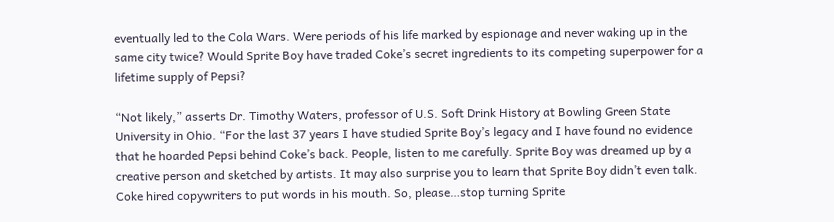eventually led to the Cola Wars. Were periods of his life marked by espionage and never waking up in the same city twice? Would Sprite Boy have traded Coke’s secret ingredients to its competing superpower for a lifetime supply of Pepsi?

“Not likely,” asserts Dr. Timothy Waters, professor of U.S. Soft Drink History at Bowling Green State University in Ohio. “For the last 37 years I have studied Sprite Boy’s legacy and I have found no evidence that he hoarded Pepsi behind Coke’s back. People, listen to me carefully. Sprite Boy was dreamed up by a creative person and sketched by artists. It may also surprise you to learn that Sprite Boy didn’t even talk. Coke hired copywriters to put words in his mouth. So, please…stop turning Sprite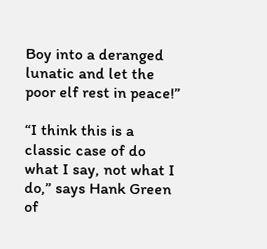Boy into a deranged lunatic and let the poor elf rest in peace!”

“I think this is a classic case of do what I say, not what I do,” says Hank Green of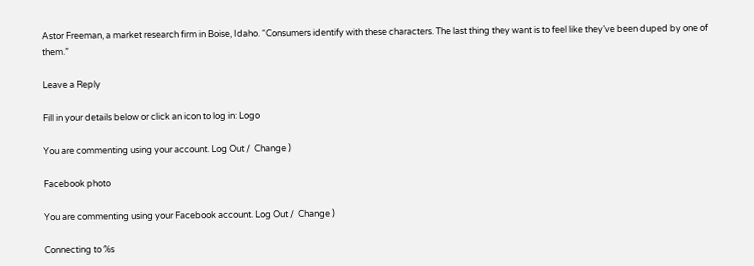Astor Freeman, a market research firm in Boise, Idaho. “Consumers identify with these characters. The last thing they want is to feel like they’ve been duped by one of them.”

Leave a Reply

Fill in your details below or click an icon to log in: Logo

You are commenting using your account. Log Out /  Change )

Facebook photo

You are commenting using your Facebook account. Log Out /  Change )

Connecting to %s